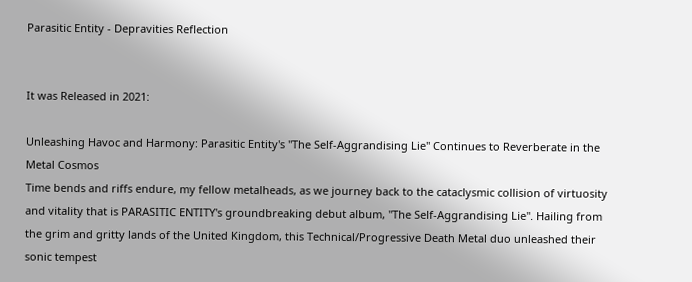Parasitic Entity - Depravities Reflection


It was Released in 2021:

Unleashing Havoc and Harmony: Parasitic Entity's "The Self-Aggrandising Lie" Continues to Reverberate in the Metal Cosmos
Time bends and riffs endure, my fellow metalheads, as we journey back to the cataclysmic collision of virtuosity and vitality that is PARASITIC ENTITY's groundbreaking debut album, "The Self-Aggrandising Lie". Hailing from the grim and gritty lands of the United Kingdom, this Technical/Progressive Death Metal duo unleashed their sonic tempest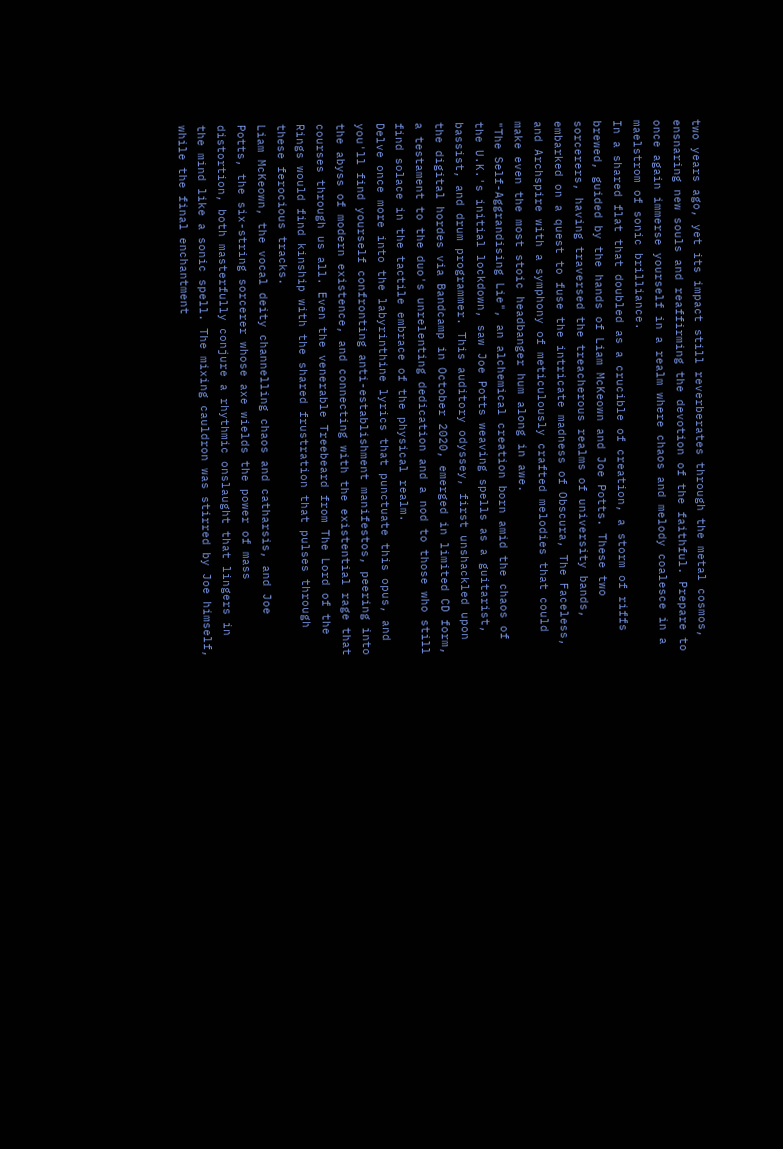two years ago, yet its impact still reverberates through the metal cosmos, ensnaring new souls and reaffirming the devotion of the faithful. Prepare to once again immerse yourself in a realm where chaos and melody coalesce in a maelstrom of sonic brilliance.
In a shared flat that doubled as a crucible of creation, a storm of riffs brewed, guided by the hands of Liam McKeown and Joe Potts. These two sorcerers, having traversed the treacherous realms of university bands, embarked on a quest to fuse the intricate madness of Obscura, The Faceless, and Archspire with a symphony of meticulously crafted melodies that could make even the most stoic headbanger hum along in awe.
"The Self-Aggrandising Lie", an alchemical creation born amid the chaos of the U.K.'s initial lockdown, saw Joe Potts weaving spells as a guitarist, bassist, and drum programmer. This auditory odyssey, first unshackled upon the digital hordes via Bandcamp in October 2020, emerged in limited CD form, a testament to the duo's unrelenting dedication and a nod to those who still find solace in the tactile embrace of the physical realm.
Delve once more into the labyrinthine lyrics that punctuate this opus, and you'll find yourself confronting anti-establishment manifestos, peering into the abyss of modern existence, and connecting with the existential rage that courses through us all. Even the venerable Treebeard from The Lord of the Rings would find kinship with the shared frustration that pulses through these ferocious tracks.
Liam McKeown, the vocal deity channelling chaos and catharsis, and Joe Potts, the six-string sorcerer whose axe wields the power of mass distortion, both masterfully conjure a rhythmic onslaught that lingers in the mind like a sonic spell. The mixing cauldron was stirred by Joe himself, while the final enchantment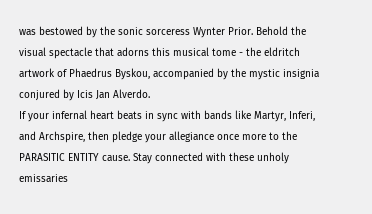was bestowed by the sonic sorceress Wynter Prior. Behold the visual spectacle that adorns this musical tome - the eldritch artwork of Phaedrus Byskou, accompanied by the mystic insignia conjured by Icis Jan Alverdo.
If your infernal heart beats in sync with bands like Martyr, Inferi, and Archspire, then pledge your allegiance once more to the PARASITIC ENTITY cause. Stay connected with these unholy emissaries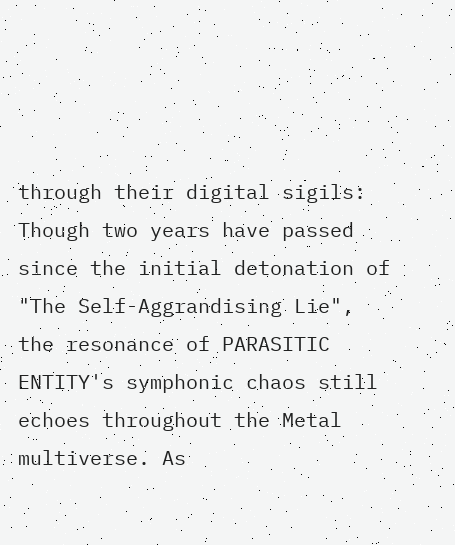through their digital sigils:
Though two years have passed since the initial detonation of "The Self-Aggrandising Lie", the resonance of PARASITIC ENTITY's symphonic chaos still echoes throughout the Metal multiverse. As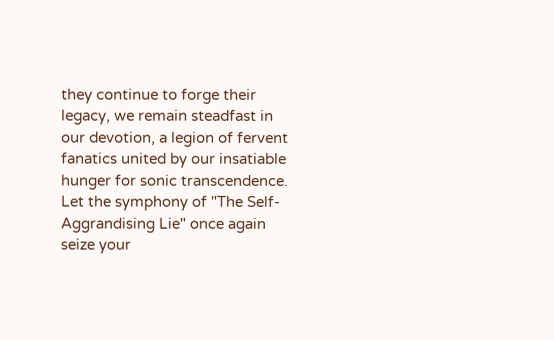they continue to forge their legacy, we remain steadfast in our devotion, a legion of fervent fanatics united by our insatiable hunger for sonic transcendence. Let the symphony of "The Self-Aggrandising Lie" once again seize your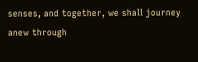senses, and together, we shall journey anew through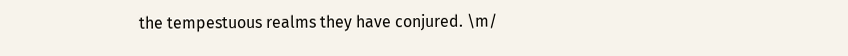the tempestuous realms they have conjured. \m/